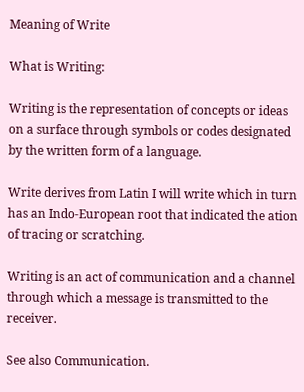Meaning of Write

What is Writing:

Writing is the representation of concepts or ideas on a surface through symbols or codes designated by the written form of a language.

Write derives from Latin I will write which in turn has an Indo-European root that indicated the ation of tracing or scratching.

Writing is an act of communication and a channel through which a message is transmitted to the receiver.

See also Communication.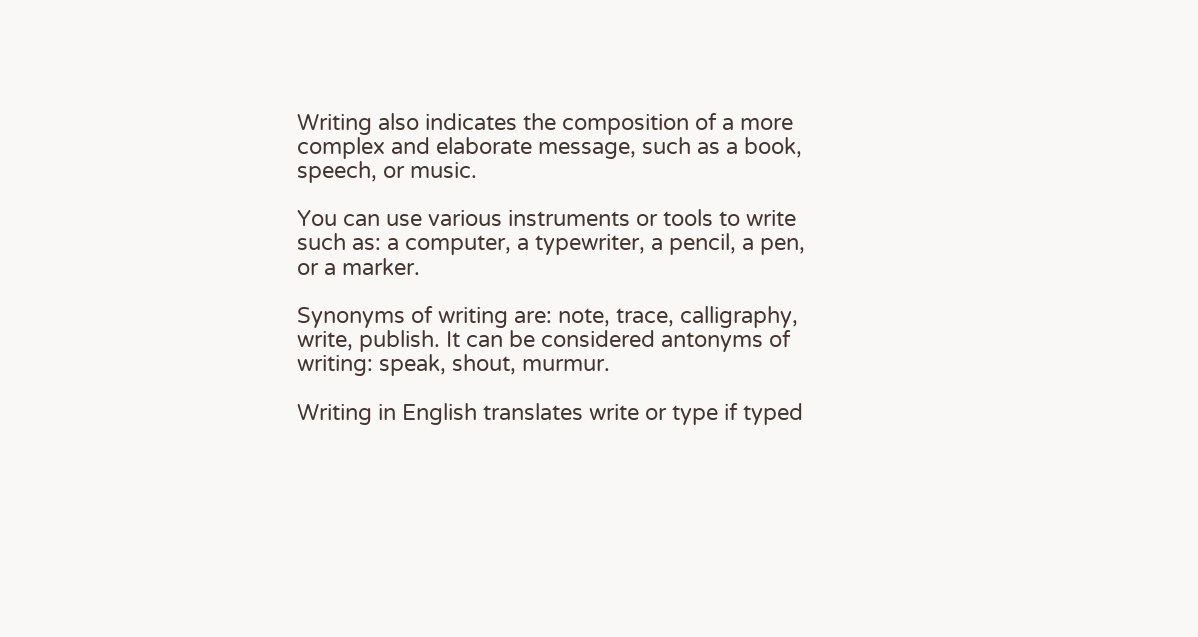Writing also indicates the composition of a more complex and elaborate message, such as a book, speech, or music.

You can use various instruments or tools to write such as: a computer, a typewriter, a pencil, a pen, or a marker.

Synonyms of writing are: note, trace, calligraphy, write, publish. It can be considered antonyms of writing: speak, shout, murmur.

Writing in English translates write or type if typed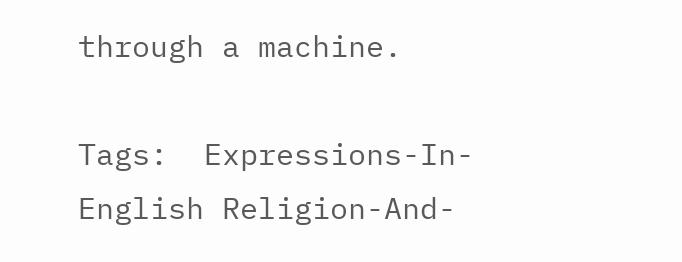through a machine.

Tags:  Expressions-In-English Religion-And-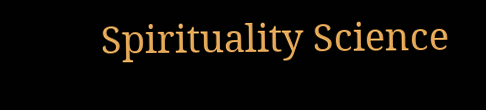Spirituality Science